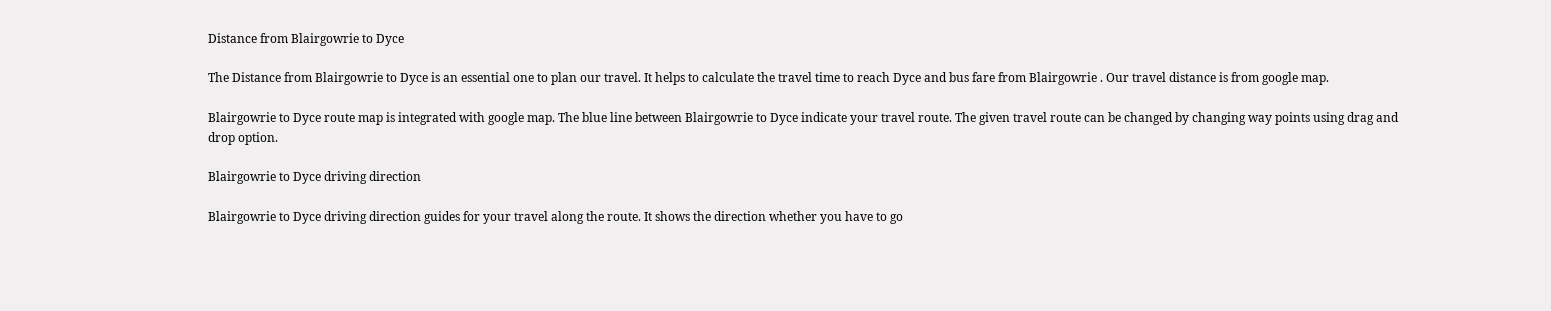Distance from Blairgowrie to Dyce

The Distance from Blairgowrie to Dyce is an essential one to plan our travel. It helps to calculate the travel time to reach Dyce and bus fare from Blairgowrie . Our travel distance is from google map.

Blairgowrie to Dyce route map is integrated with google map. The blue line between Blairgowrie to Dyce indicate your travel route. The given travel route can be changed by changing way points using drag and drop option.

Blairgowrie to Dyce driving direction

Blairgowrie to Dyce driving direction guides for your travel along the route. It shows the direction whether you have to go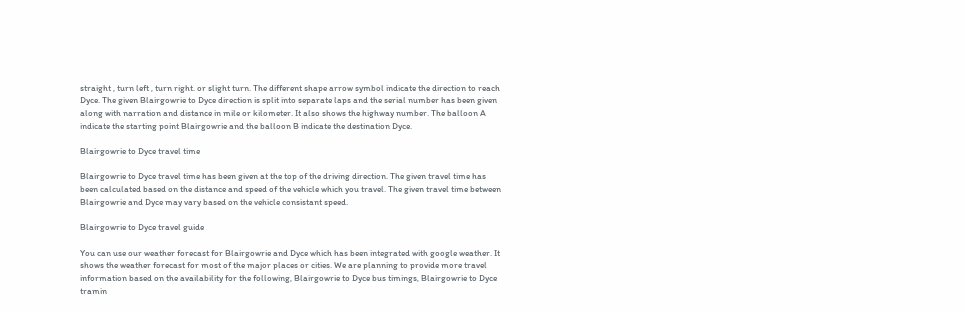straight , turn left , turn right. or slight turn. The different shape arrow symbol indicate the direction to reach Dyce. The given Blairgowrie to Dyce direction is split into separate laps and the serial number has been given along with narration and distance in mile or kilometer. It also shows the highway number. The balloon A indicate the starting point Blairgowrie and the balloon B indicate the destination Dyce.

Blairgowrie to Dyce travel time

Blairgowrie to Dyce travel time has been given at the top of the driving direction. The given travel time has been calculated based on the distance and speed of the vehicle which you travel. The given travel time between Blairgowrie and Dyce may vary based on the vehicle consistant speed.

Blairgowrie to Dyce travel guide

You can use our weather forecast for Blairgowrie and Dyce which has been integrated with google weather. It shows the weather forecast for most of the major places or cities. We are planning to provide more travel information based on the availability for the following, Blairgowrie to Dyce bus timings, Blairgowrie to Dyce tramin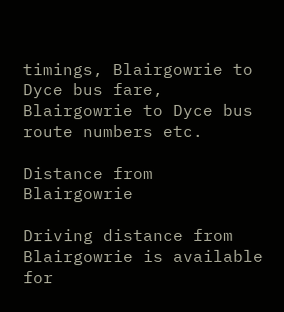timings, Blairgowrie to Dyce bus fare, Blairgowrie to Dyce bus route numbers etc.

Distance from Blairgowrie

Driving distance from Blairgowrie is available for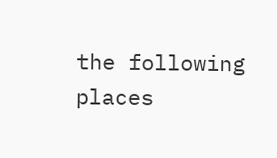the following places